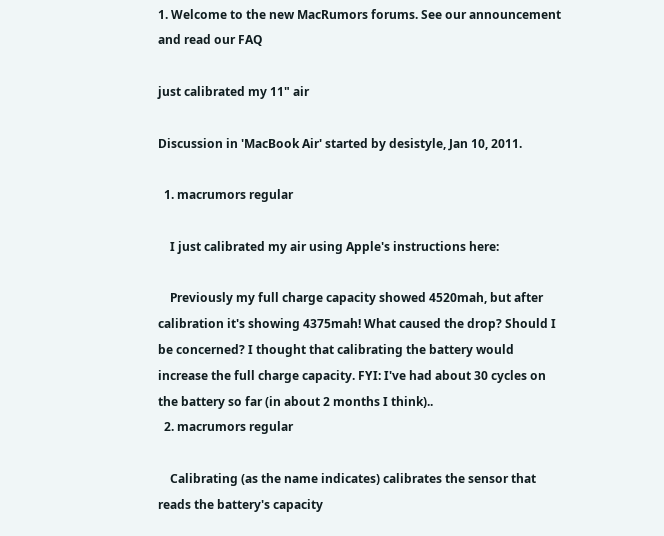1. Welcome to the new MacRumors forums. See our announcement and read our FAQ

just calibrated my 11" air

Discussion in 'MacBook Air' started by desistyle, Jan 10, 2011.

  1. macrumors regular

    I just calibrated my air using Apple's instructions here:

    Previously my full charge capacity showed 4520mah, but after calibration it's showing 4375mah! What caused the drop? Should I be concerned? I thought that calibrating the battery would increase the full charge capacity. FYI: I've had about 30 cycles on the battery so far (in about 2 months I think)..
  2. macrumors regular

    Calibrating (as the name indicates) calibrates the sensor that reads the battery's capacity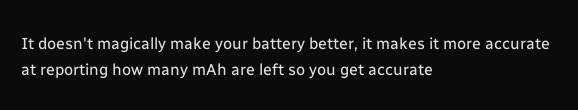It doesn't magically make your battery better, it makes it more accurate at reporting how many mAh are left so you get accurate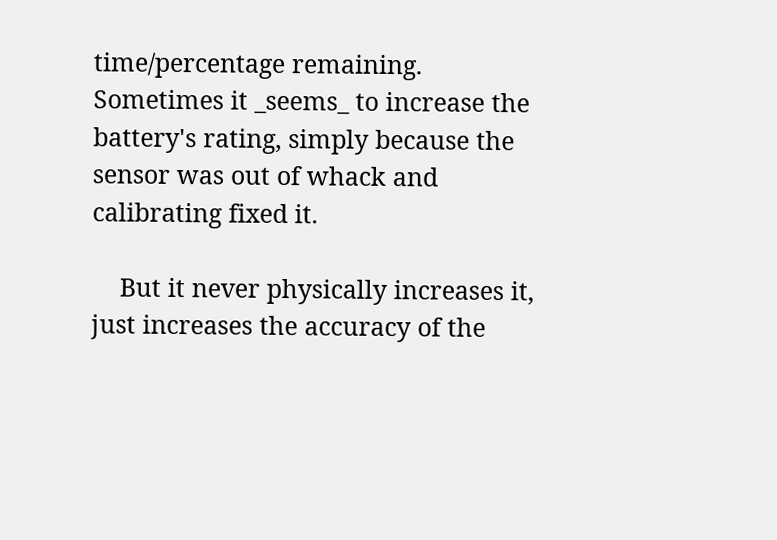time/percentage remaining. Sometimes it _seems_ to increase the battery's rating, simply because the sensor was out of whack and calibrating fixed it.

    But it never physically increases it, just increases the accuracy of the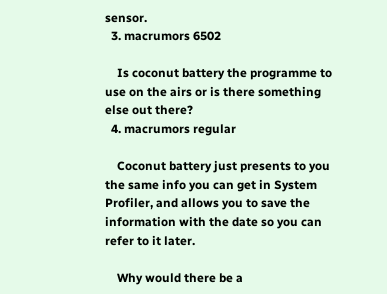sensor.
  3. macrumors 6502

    Is coconut battery the programme to use on the airs or is there something else out there?
  4. macrumors regular

    Coconut battery just presents to you the same info you can get in System Profiler, and allows you to save the information with the date so you can refer to it later.

    Why would there be a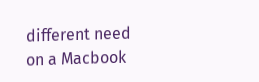different need on a Macbook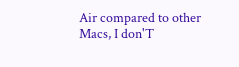Air compared to other Macs, I don'T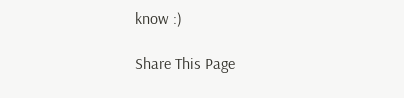know :)

Share This Page